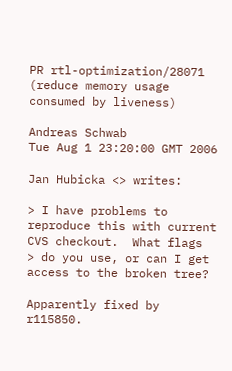PR rtl-optimization/28071 (reduce memory usage consumed by liveness)

Andreas Schwab
Tue Aug 1 23:20:00 GMT 2006

Jan Hubicka <> writes:

> I have problems to reproduce this with current CVS checkout.  What flags
> do you use, or can I get access to the broken tree?

Apparently fixed by r115850.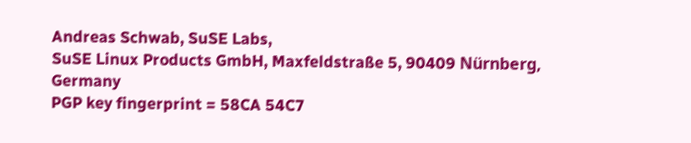Andreas Schwab, SuSE Labs,
SuSE Linux Products GmbH, Maxfeldstraße 5, 90409 Nürnberg, Germany
PGP key fingerprint = 58CA 54C7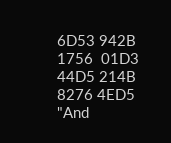6D53 942B 1756  01D3 44D5 214B 8276 4ED5
"And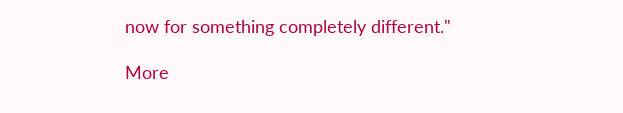now for something completely different."

More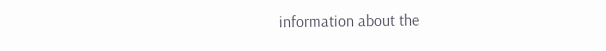information about the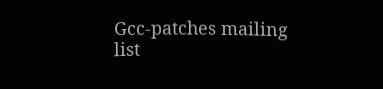Gcc-patches mailing list